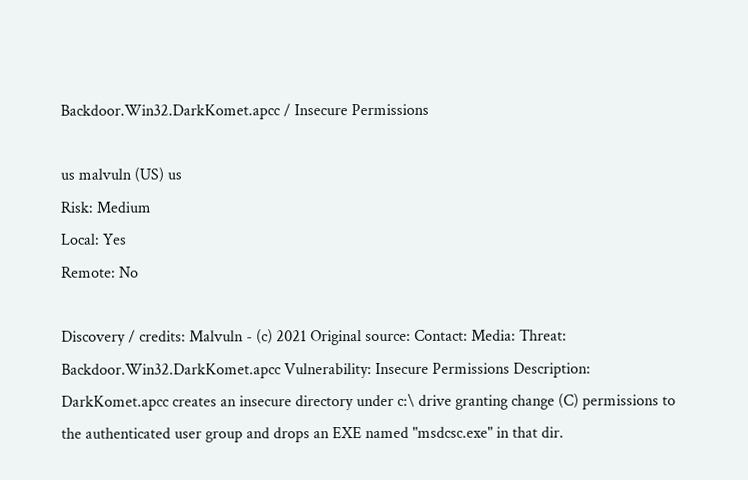Backdoor.Win32.DarkKomet.apcc / Insecure Permissions

us malvuln (US) us
Risk: Medium
Local: Yes
Remote: No

Discovery / credits: Malvuln - (c) 2021 Original source: Contact: Media: Threat: Backdoor.Win32.DarkKomet.apcc Vulnerability: Insecure Permissions Description: DarkKomet.apcc creates an insecure directory under c:\ drive granting change (C) permissions to the authenticated user group and drops an EXE named "msdcsc.exe" in that dir.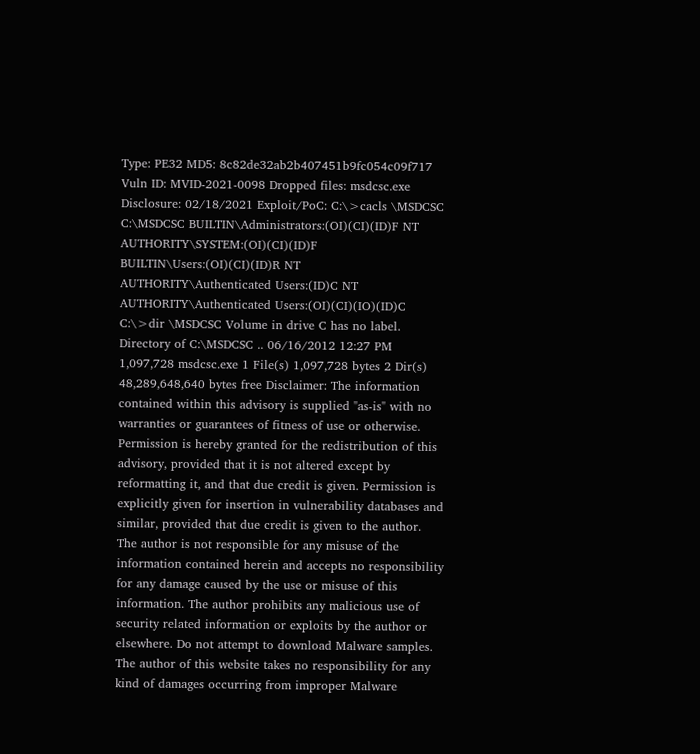Type: PE32 MD5: 8c82de32ab2b407451b9fc054c09f717 Vuln ID: MVID-2021-0098 Dropped files: msdcsc.exe Disclosure: 02/18/2021 Exploit/PoC: C:\>cacls \MSDCSC C:\MSDCSC BUILTIN\Administrators:(OI)(CI)(ID)F NT AUTHORITY\SYSTEM:(OI)(CI)(ID)F BUILTIN\Users:(OI)(CI)(ID)R NT AUTHORITY\Authenticated Users:(ID)C NT AUTHORITY\Authenticated Users:(OI)(CI)(IO)(ID)C C:\>dir \MSDCSC Volume in drive C has no label. Directory of C:\MSDCSC .. 06/16/2012 12:27 PM 1,097,728 msdcsc.exe 1 File(s) 1,097,728 bytes 2 Dir(s) 48,289,648,640 bytes free Disclaimer: The information contained within this advisory is supplied "as-is" with no warranties or guarantees of fitness of use or otherwise. Permission is hereby granted for the redistribution of this advisory, provided that it is not altered except by reformatting it, and that due credit is given. Permission is explicitly given for insertion in vulnerability databases and similar, provided that due credit is given to the author. The author is not responsible for any misuse of the information contained herein and accepts no responsibility for any damage caused by the use or misuse of this information. The author prohibits any malicious use of security related information or exploits by the author or elsewhere. Do not attempt to download Malware samples. The author of this website takes no responsibility for any kind of damages occurring from improper Malware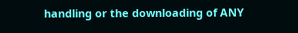handling or the downloading of ANY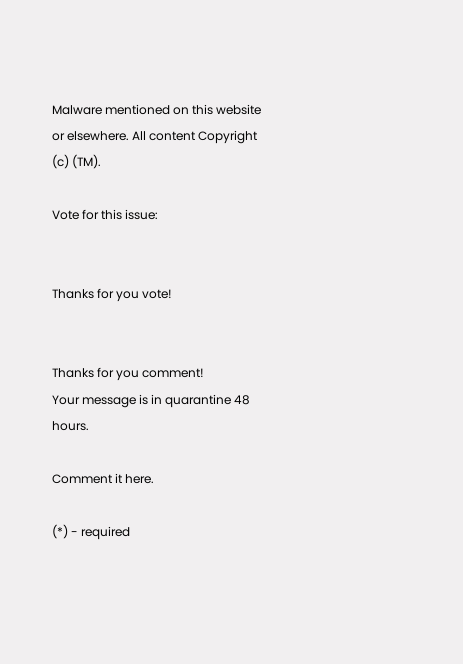Malware mentioned on this website or elsewhere. All content Copyright (c) (TM).

Vote for this issue:


Thanks for you vote!


Thanks for you comment!
Your message is in quarantine 48 hours.

Comment it here.

(*) - required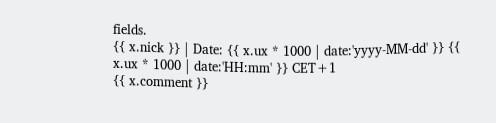fields.
{{ x.nick }} | Date: {{ x.ux * 1000 | date:'yyyy-MM-dd' }} {{ x.ux * 1000 | date:'HH:mm' }} CET+1
{{ x.comment }}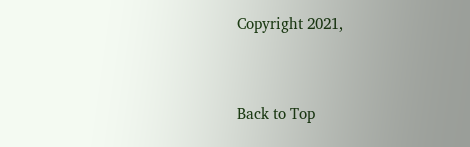Copyright 2021,


Back to Top